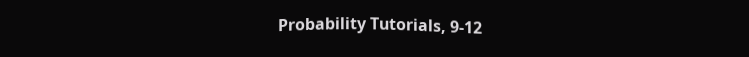Probability Tutorials, 9-12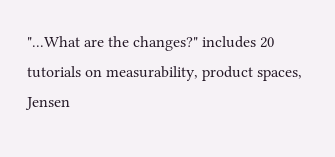"...What are the changes?" includes 20 tutorials on measurability, product spaces, Jensen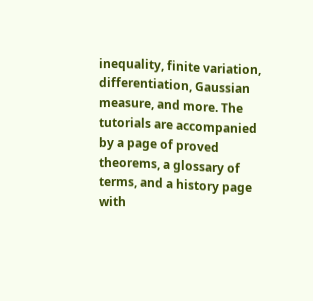inequality, finite variation, differentiation, Gaussian measure, and more. The tutorials are accompanied by a page of proved theorems, a glossary of terms, and a history page with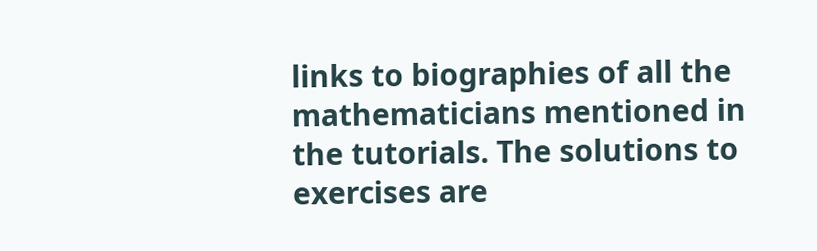links to biographies of all the mathematicians mentioned in the tutorials. The solutions to exercises are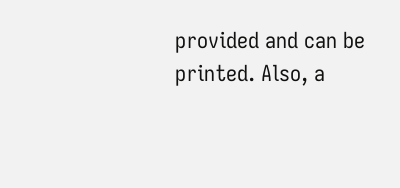provided and can be printed. Also, a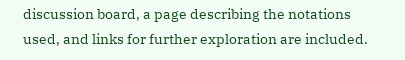discussion board, a page describing the notations used, and links for further exploration are included.